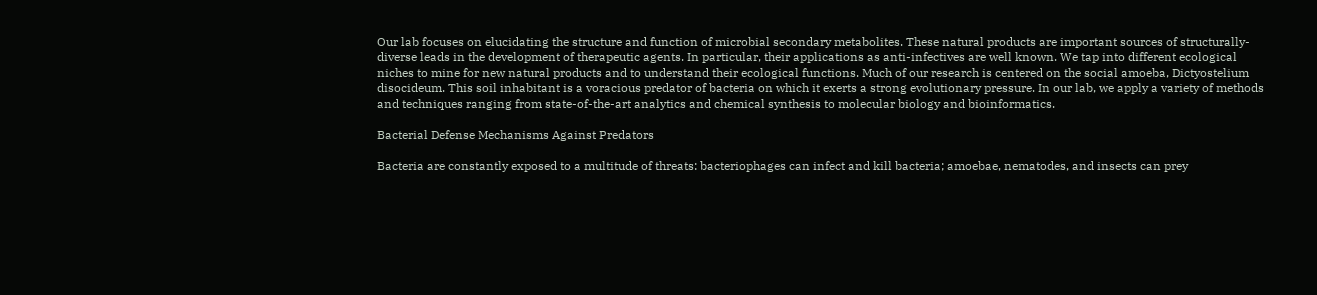Our lab focuses on elucidating the structure and function of microbial secondary metabolites. These natural products are important sources of structurally-diverse leads in the development of therapeutic agents. In particular, their applications as anti-infectives are well known. We tap into different ecological niches to mine for new natural products and to understand their ecological functions. Much of our research is centered on the social amoeba, Dictyostelium disocideum. This soil inhabitant is a voracious predator of bacteria on which it exerts a strong evolutionary pressure. In our lab, we apply a variety of methods and techniques ranging from state-of-the-art analytics and chemical synthesis to molecular biology and bioinformatics.

Bacterial Defense Mechanisms Against Predators

Bacteria are constantly exposed to a multitude of threats: bacteriophages can infect and kill bacteria; amoebae, nematodes, and insects can prey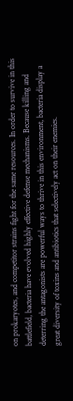on prokaryotes, and competitor strains fight for the same resources. In order to survive in this battlefield, bacteria have evolved highly effective defense mechanisms. Because killing and deterring the antagonists are powerful ways to thrive in this environment, bacteria display a great diversity of toxins and antibiotics that selectively act on their enemies.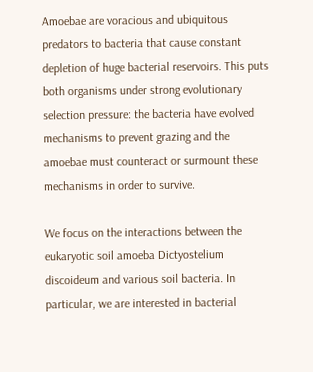Amoebae are voracious and ubiquitous predators to bacteria that cause constant depletion of huge bacterial reservoirs. This puts both organisms under strong evolutionary selection pressure: the bacteria have evolved mechanisms to prevent grazing and the amoebae must counteract or surmount these mechanisms in order to survive.

We focus on the interactions between the eukaryotic soil amoeba Dictyostelium discoideum and various soil bacteria. In particular, we are interested in bacterial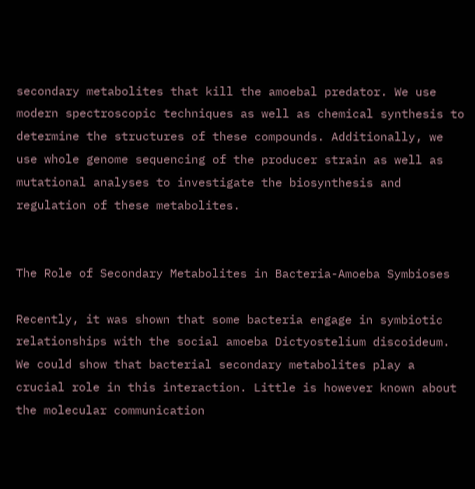secondary metabolites that kill the amoebal predator. We use modern spectroscopic techniques as well as chemical synthesis to determine the structures of these compounds. Additionally, we use whole genome sequencing of the producer strain as well as mutational analyses to investigate the biosynthesis and regulation of these metabolites.


The Role of Secondary Metabolites in Bacteria-Amoeba Symbioses

Recently, it was shown that some bacteria engage in symbiotic relationships with the social amoeba Dictyostelium discoideum. We could show that bacterial secondary metabolites play a crucial role in this interaction. Little is however known about the molecular communication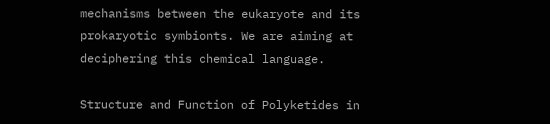mechanisms between the eukaryote and its prokaryotic symbionts. We are aiming at deciphering this chemical language.

Structure and Function of Polyketides in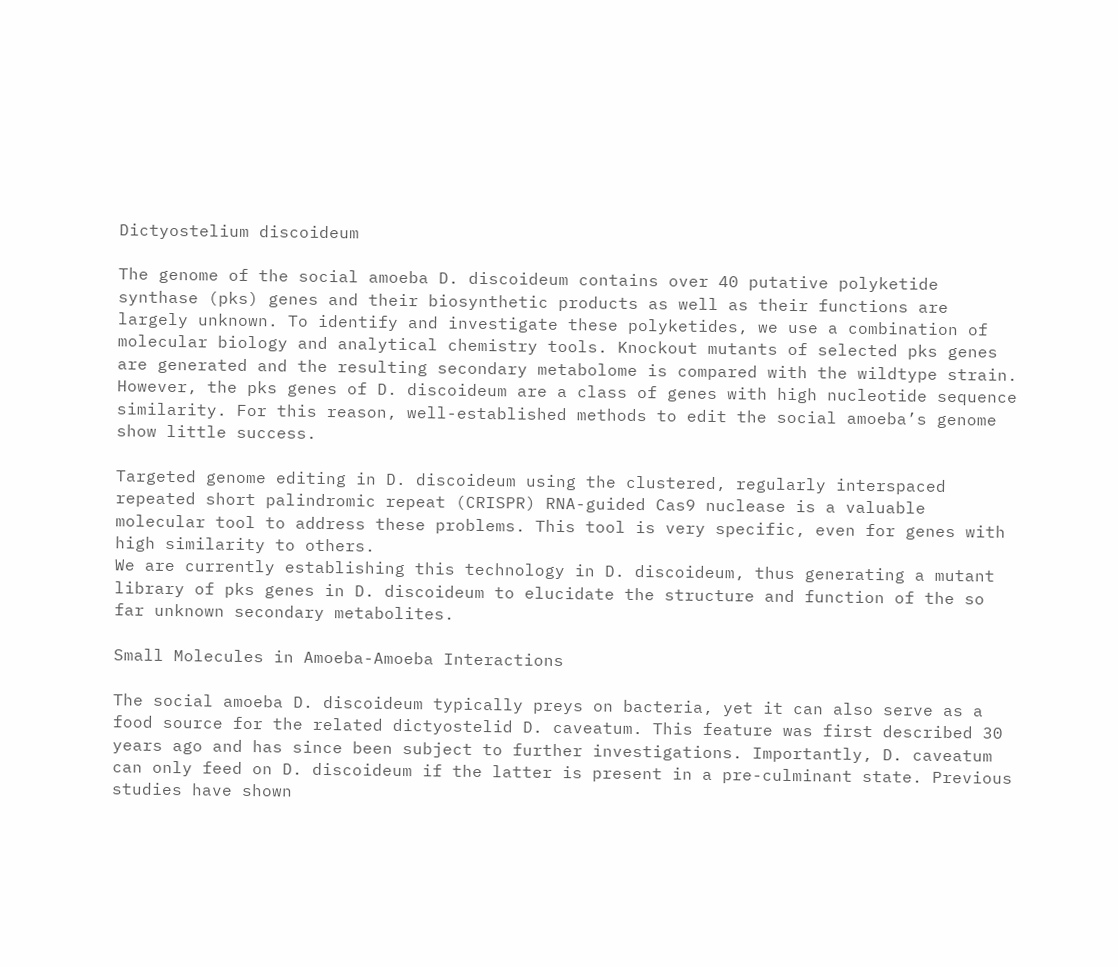Dictyostelium discoideum

The genome of the social amoeba D. discoideum contains over 40 putative polyketide synthase (pks) genes and their biosynthetic products as well as their functions are largely unknown. To identify and investigate these polyketides, we use a combination of molecular biology and analytical chemistry tools. Knockout mutants of selected pks genes are generated and the resulting secondary metabolome is compared with the wildtype strain. However, the pks genes of D. discoideum are a class of genes with high nucleotide sequence similarity. For this reason, well-established methods to edit the social amoeba’s genome show little success.

Targeted genome editing in D. discoideum using the clustered, regularly interspaced repeated short palindromic repeat (CRISPR) RNA-guided Cas9 nuclease is a valuable molecular tool to address these problems. This tool is very specific, even for genes with high similarity to others.
We are currently establishing this technology in D. discoideum, thus generating a mutant library of pks genes in D. discoideum to elucidate the structure and function of the so far unknown secondary metabolites.

Small Molecules in Amoeba-Amoeba Interactions

The social amoeba D. discoideum typically preys on bacteria, yet it can also serve as a food source for the related dictyostelid D. caveatum. This feature was first described 30 years ago and has since been subject to further investigations. Importantly, D. caveatum can only feed on D. discoideum if the latter is present in a pre-culminant state. Previous studies have shown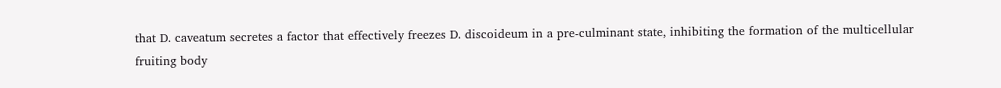that D. caveatum secretes a factor that effectively freezes D. discoideum in a pre-culminant state, inhibiting the formation of the multicellular fruiting body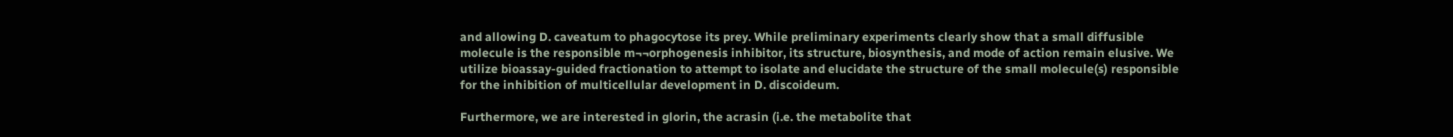and allowing D. caveatum to phagocytose its prey. While preliminary experiments clearly show that a small diffusible molecule is the responsible m¬¬orphogenesis inhibitor, its structure, biosynthesis, and mode of action remain elusive. We utilize bioassay-guided fractionation to attempt to isolate and elucidate the structure of the small molecule(s) responsible for the inhibition of multicellular development in D. discoideum.

Furthermore, we are interested in glorin, the acrasin (i.e. the metabolite that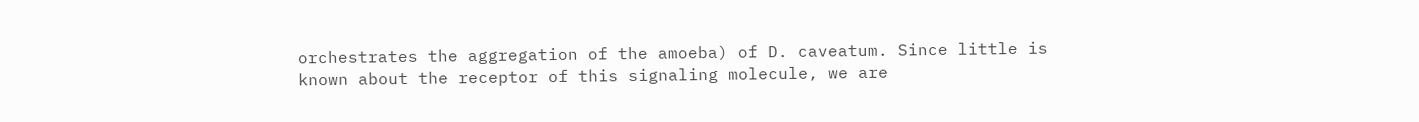orchestrates the aggregation of the amoeba) of D. caveatum. Since little is known about the receptor of this signaling molecule, we are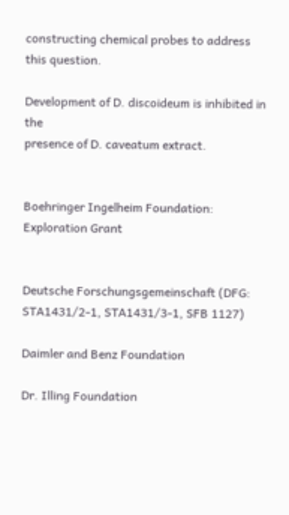constructing chemical probes to address this question.

Development of D. discoideum is inhibited in the
presence of D. caveatum extract.


Boehringer Ingelheim Foundation: Exploration Grant


Deutsche Forschungsgemeinschaft (DFG: STA1431/2-1, STA1431/3-1, SFB 1127)

Daimler and Benz Foundation

Dr. Illing Foundation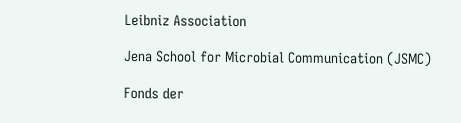Leibniz Association

Jena School for Microbial Communication (JSMC)

Fonds der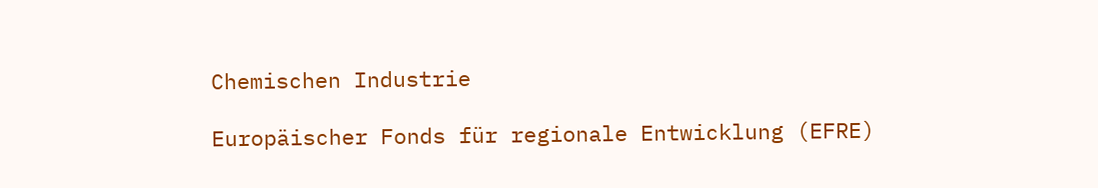Chemischen Industrie

Europäischer Fonds für regionale Entwicklung (EFRE)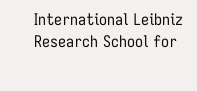International Leibniz Research School for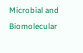Microbial and Biomolecular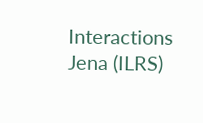Interactions Jena (ILRS)